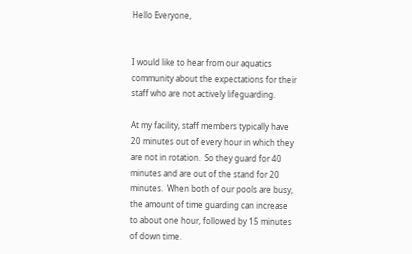Hello Everyone,


I would like to hear from our aquatics community about the expectations for their staff who are not actively lifeguarding.

At my facility, staff members typically have 20 minutes out of every hour in which they are not in rotation.  So they guard for 40 minutes and are out of the stand for 20 minutes.  When both of our pools are busy, the amount of time guarding can increase to about one hour, followed by 15 minutes of down time.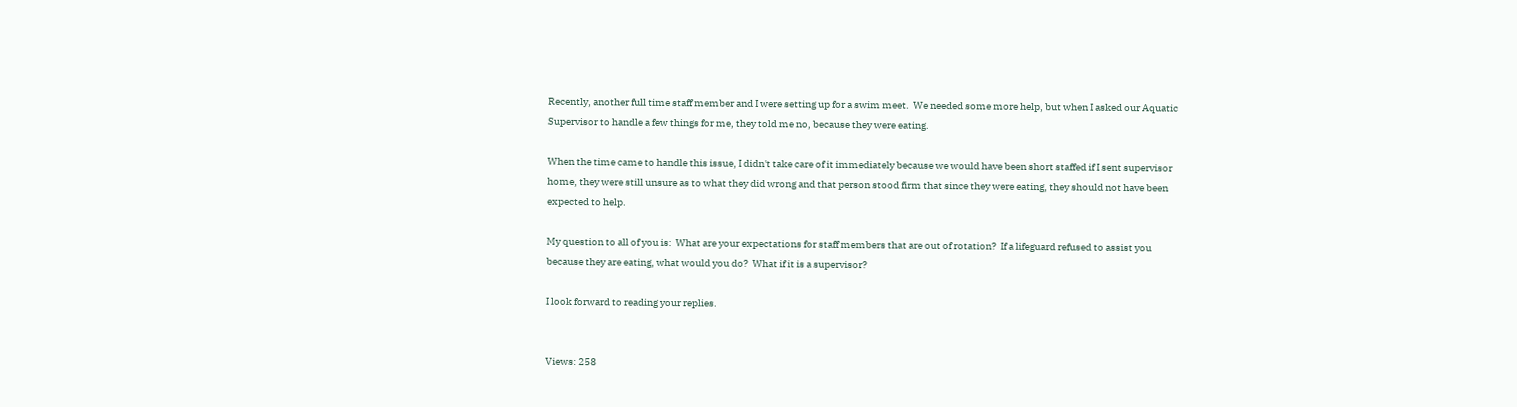Recently, another full time staff member and I were setting up for a swim meet.  We needed some more help, but when I asked our Aquatic Supervisor to handle a few things for me, they told me no, because they were eating.

When the time came to handle this issue, I didn't take care of it immediately because we would have been short staffed if I sent supervisor home, they were still unsure as to what they did wrong and that person stood firm that since they were eating, they should not have been expected to help.

My question to all of you is:  What are your expectations for staff members that are out of rotation?  If a lifeguard refused to assist you because they are eating, what would you do?  What if it is a supervisor?

I look forward to reading your replies.


Views: 258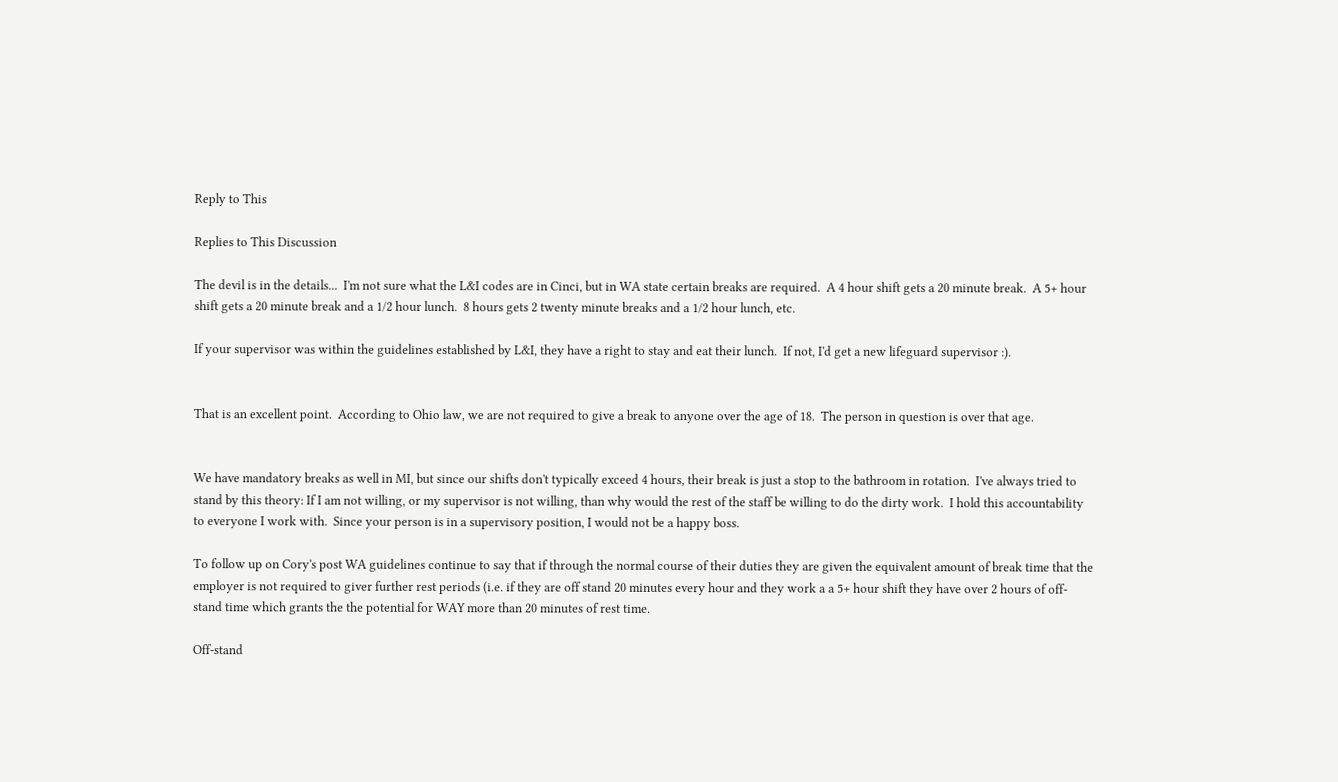Reply to This

Replies to This Discussion

The devil is in the details...  I'm not sure what the L&I codes are in Cinci, but in WA state certain breaks are required.  A 4 hour shift gets a 20 minute break.  A 5+ hour shift gets a 20 minute break and a 1/2 hour lunch.  8 hours gets 2 twenty minute breaks and a 1/2 hour lunch, etc.

If your supervisor was within the guidelines established by L&I, they have a right to stay and eat their lunch.  If not, I'd get a new lifeguard supervisor :).


That is an excellent point.  According to Ohio law, we are not required to give a break to anyone over the age of 18.  The person in question is over that age.


We have mandatory breaks as well in MI, but since our shifts don't typically exceed 4 hours, their break is just a stop to the bathroom in rotation.  I've always tried to stand by this theory: If I am not willing, or my supervisor is not willing, than why would the rest of the staff be willing to do the dirty work.  I hold this accountability to everyone I work with.  Since your person is in a supervisory position, I would not be a happy boss.

To follow up on Cory's post WA guidelines continue to say that if through the normal course of their duties they are given the equivalent amount of break time that the employer is not required to giver further rest periods (i.e. if they are off stand 20 minutes every hour and they work a a 5+ hour shift they have over 2 hours of off-stand time which grants the the potential for WAY more than 20 minutes of rest time.

Off-stand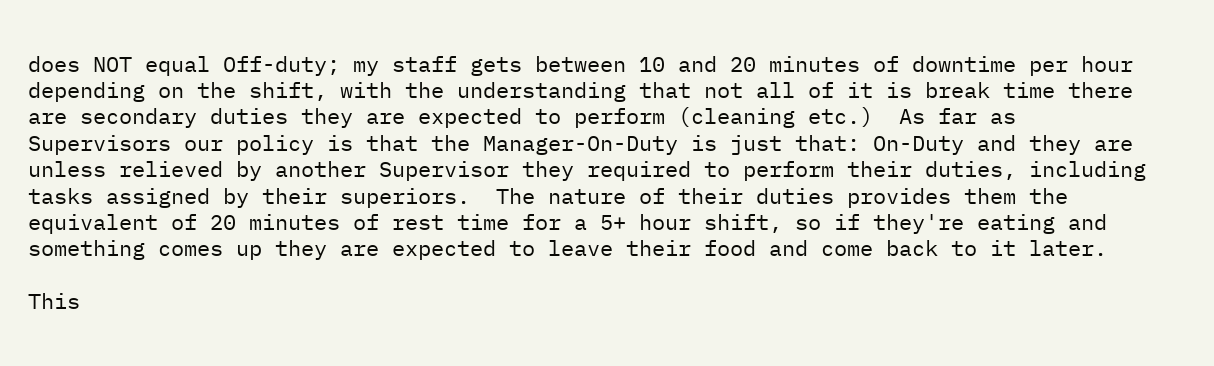does NOT equal Off-duty; my staff gets between 10 and 20 minutes of downtime per hour depending on the shift, with the understanding that not all of it is break time there are secondary duties they are expected to perform (cleaning etc.)  As far as Supervisors our policy is that the Manager-On-Duty is just that: On-Duty and they are unless relieved by another Supervisor they required to perform their duties, including tasks assigned by their superiors.  The nature of their duties provides them the equivalent of 20 minutes of rest time for a 5+ hour shift, so if they're eating and something comes up they are expected to leave their food and come back to it later.

This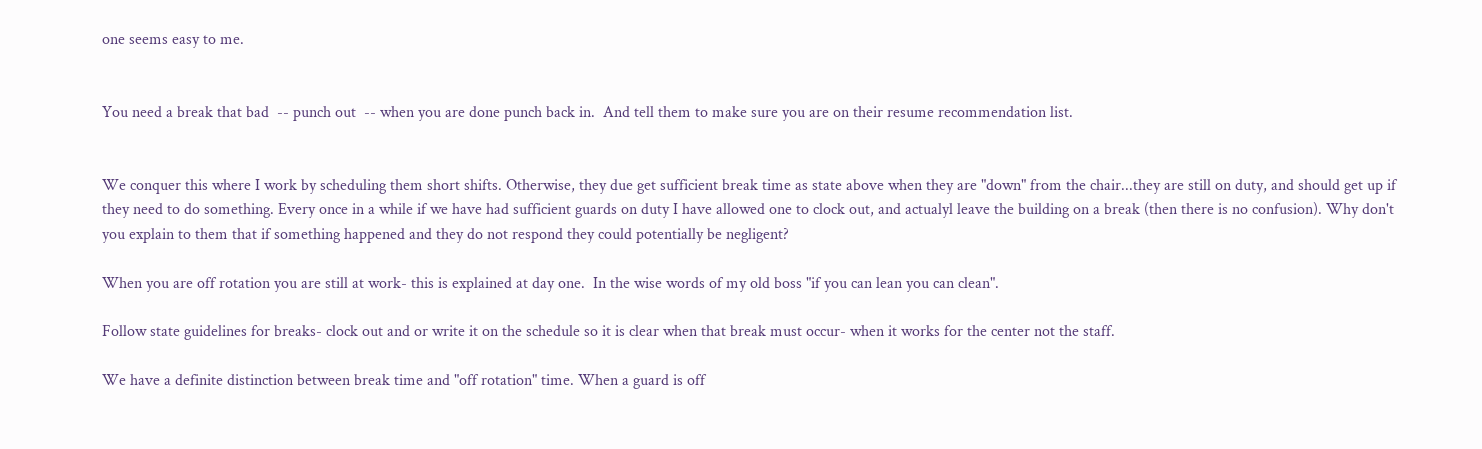one seems easy to me.


You need a break that bad  -- punch out  -- when you are done punch back in.  And tell them to make sure you are on their resume recommendation list.


We conquer this where I work by scheduling them short shifts. Otherwise, they due get sufficient break time as state above when they are "down" from the chair...they are still on duty, and should get up if they need to do something. Every once in a while if we have had sufficient guards on duty I have allowed one to clock out, and actualyl leave the building on a break (then there is no confusion). Why don't you explain to them that if something happened and they do not respond they could potentially be negligent?

When you are off rotation you are still at work- this is explained at day one.  In the wise words of my old boss "if you can lean you can clean".

Follow state guidelines for breaks- clock out and or write it on the schedule so it is clear when that break must occur- when it works for the center not the staff.

We have a definite distinction between break time and "off rotation" time. When a guard is off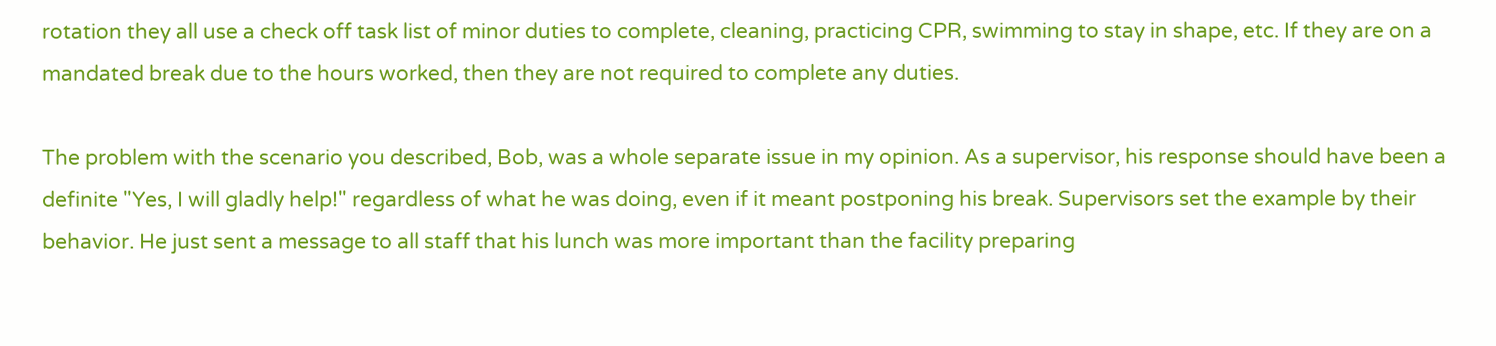rotation they all use a check off task list of minor duties to complete, cleaning, practicing CPR, swimming to stay in shape, etc. If they are on a mandated break due to the hours worked, then they are not required to complete any duties.

The problem with the scenario you described, Bob, was a whole separate issue in my opinion. As a supervisor, his response should have been a definite "Yes, I will gladly help!" regardless of what he was doing, even if it meant postponing his break. Supervisors set the example by their behavior. He just sent a message to all staff that his lunch was more important than the facility preparing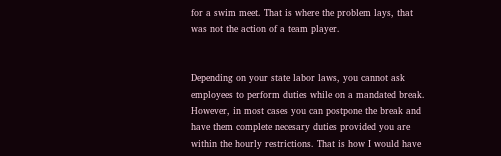for a swim meet. That is where the problem lays, that was not the action of a team player.


Depending on your state labor laws, you cannot ask employees to perform duties while on a mandated break. However, in most cases you can postpone the break and have them complete necesary duties provided you are within the hourly restrictions. That is how I would have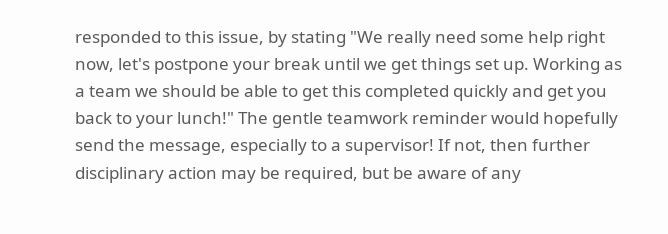responded to this issue, by stating "We really need some help right now, let's postpone your break until we get things set up. Working as a team we should be able to get this completed quickly and get you back to your lunch!" The gentle teamwork reminder would hopefully send the message, especially to a supervisor! If not, then further disciplinary action may be required, but be aware of any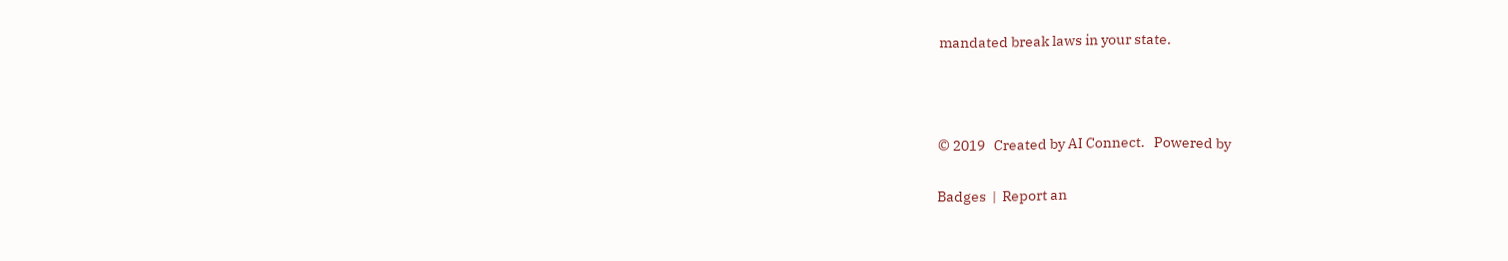mandated break laws in your state.



© 2019   Created by AI Connect.   Powered by

Badges  |  Report an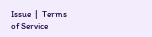Issue  |  Terms of Service